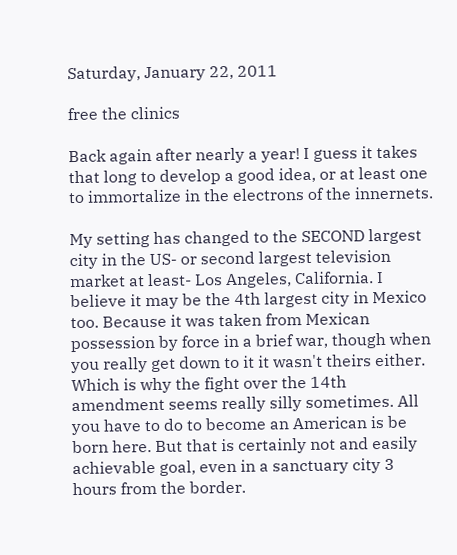Saturday, January 22, 2011

free the clinics

Back again after nearly a year! I guess it takes that long to develop a good idea, or at least one to immortalize in the electrons of the innernets.

My setting has changed to the SECOND largest city in the US- or second largest television market at least- Los Angeles, California. I believe it may be the 4th largest city in Mexico too. Because it was taken from Mexican possession by force in a brief war, though when you really get down to it it wasn't theirs either. Which is why the fight over the 14th amendment seems really silly sometimes. All you have to do to become an American is be born here. But that is certainly not and easily achievable goal, even in a sanctuary city 3 hours from the border.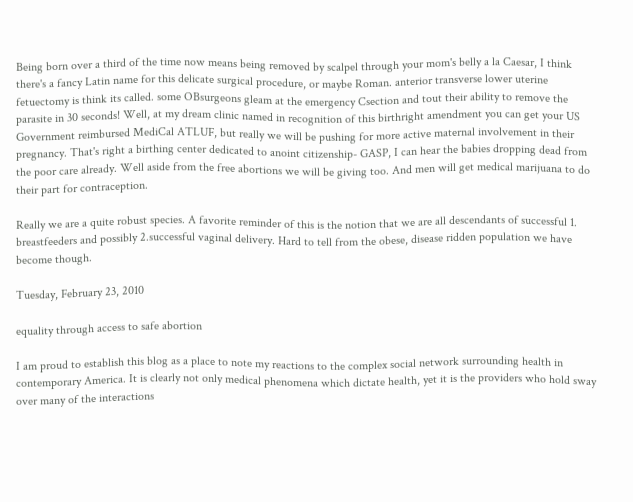Being born over a third of the time now means being removed by scalpel through your mom's belly a la Caesar, I think there's a fancy Latin name for this delicate surgical procedure, or maybe Roman. anterior transverse lower uterine fetuectomy is think its called. some OBsurgeons gleam at the emergency Csection and tout their ability to remove the parasite in 30 seconds! Well, at my dream clinic named in recognition of this birthright amendment you can get your US Government reimbursed MediCal ATLUF, but really we will be pushing for more active maternal involvement in their pregnancy. That's right a birthing center dedicated to anoint citizenship- GASP, I can hear the babies dropping dead from the poor care already. Well aside from the free abortions we will be giving too. And men will get medical marijuana to do their part for contraception.

Really we are a quite robust species. A favorite reminder of this is the notion that we are all descendants of successful 1. breastfeeders and possibly 2.successful vaginal delivery. Hard to tell from the obese, disease ridden population we have become though.

Tuesday, February 23, 2010

equality through access to safe abortion

I am proud to establish this blog as a place to note my reactions to the complex social network surrounding health in contemporary America. It is clearly not only medical phenomena which dictate health, yet it is the providers who hold sway over many of the interactions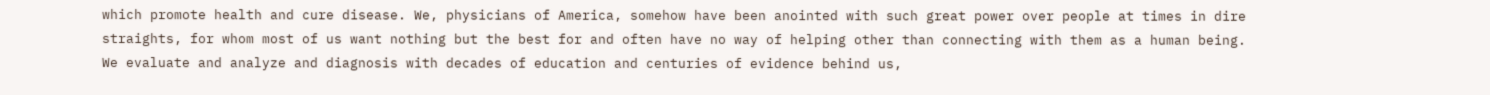which promote health and cure disease. We, physicians of America, somehow have been anointed with such great power over people at times in dire straights, for whom most of us want nothing but the best for and often have no way of helping other than connecting with them as a human being. We evaluate and analyze and diagnosis with decades of education and centuries of evidence behind us,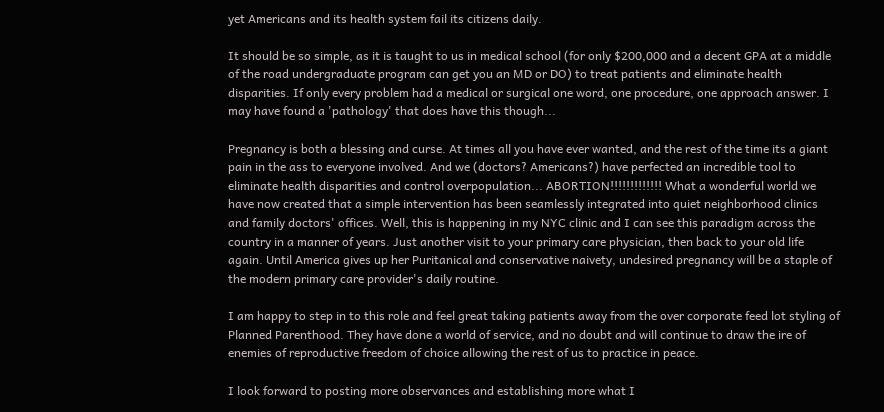yet Americans and its health system fail its citizens daily.

It should be so simple, as it is taught to us in medical school (for only $200,000 and a decent GPA at a middle of the road undergraduate program can get you an MD or DO) to treat patients and eliminate health disparities. If only every problem had a medical or surgical one word, one procedure, one approach answer. I may have found a 'pathology' that does have this though...

Pregnancy is both a blessing and curse. At times all you have ever wanted, and the rest of the time its a giant pain in the ass to everyone involved. And we (doctors? Americans?) have perfected an incredible tool to eliminate health disparities and control overpopulation... ABORTION!!!!!!!!!!!!! What a wonderful world we have now created that a simple intervention has been seamlessly integrated into quiet neighborhood clinics and family doctors' offices. Well, this is happening in my NYC clinic and I can see this paradigm across the country in a manner of years. Just another visit to your primary care physician, then back to your old life again. Until America gives up her Puritanical and conservative naivety, undesired pregnancy will be a staple of the modern primary care provider's daily routine.

I am happy to step in to this role and feel great taking patients away from the over corporate feed lot styling of Planned Parenthood. They have done a world of service, and no doubt and will continue to draw the ire of enemies of reproductive freedom of choice allowing the rest of us to practice in peace.

I look forward to posting more observances and establishing more what I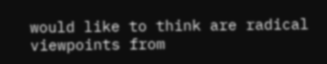would like to think are radical viewpoints from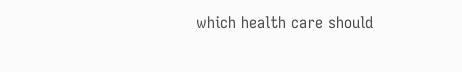which health care should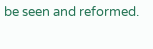be seen and reformed.